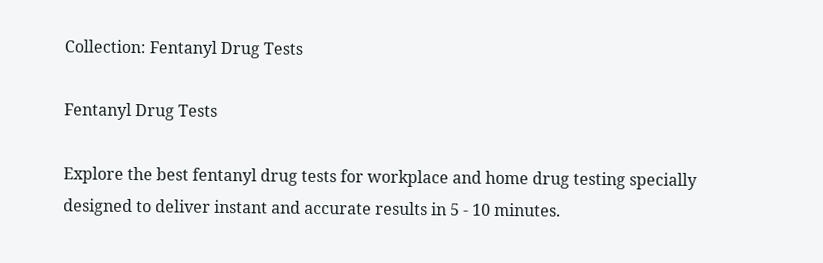Collection: Fentanyl Drug Tests

Fentanyl Drug Tests

Explore the best fentanyl drug tests for workplace and home drug testing specially designed to deliver instant and accurate results in 5 - 10 minutes.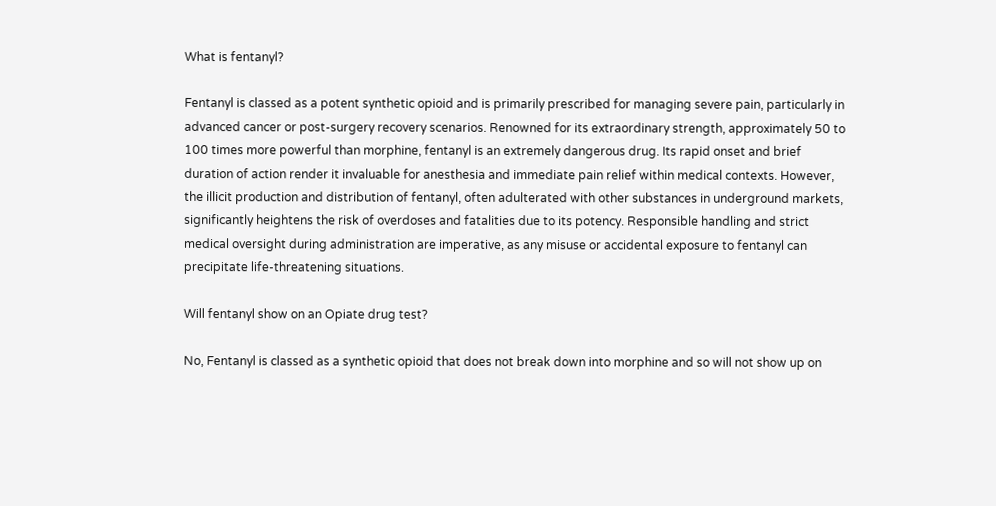What is fentanyl?

Fentanyl is classed as a potent synthetic opioid and is primarily prescribed for managing severe pain, particularly in advanced cancer or post-surgery recovery scenarios. Renowned for its extraordinary strength, approximately 50 to 100 times more powerful than morphine, fentanyl is an extremely dangerous drug. Its rapid onset and brief duration of action render it invaluable for anesthesia and immediate pain relief within medical contexts. However, the illicit production and distribution of fentanyl, often adulterated with other substances in underground markets, significantly heightens the risk of overdoses and fatalities due to its potency. Responsible handling and strict medical oversight during administration are imperative, as any misuse or accidental exposure to fentanyl can precipitate life-threatening situations.

Will fentanyl show on an Opiate drug test?

No, Fentanyl is classed as a synthetic opioid that does not break down into morphine and so will not show up on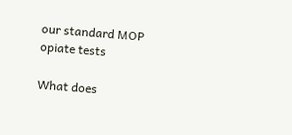our standard MOP opiate tests

What does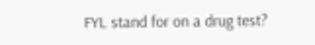FYL stand for on a drug test?